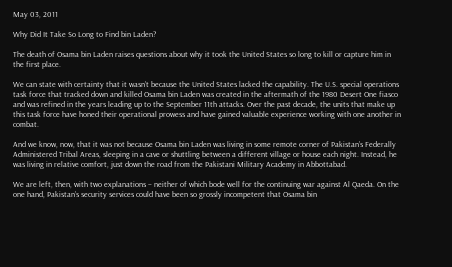May 03, 2011

Why Did It Take So Long to Find bin Laden?

The death of Osama bin Laden raises questions about why it took the United States so long to kill or capture him in the first place.

We can state with certainty that it wasn’t because the United States lacked the capability. The U.S. special operations task force that tracked down and killed Osama bin Laden was created in the aftermath of the 1980 Desert One fiasco and was refined in the years leading up to the September 11th attacks. Over the past decade, the units that make up this task force have honed their operational prowess and have gained valuable experience working with one another in combat.

And we know, now, that it was not because Osama bin Laden was living in some remote corner of Pakistan’s Federally Administered Tribal Areas, sleeping in a cave or shuttling between a different village or house each night. Instead, he was living in relative comfort, just down the road from the Pakistani Military Academy in Abbottabad.

We are left, then, with two explanations – neither of which bode well for the continuing war against Al Qaeda. On the one hand, Pakistan’s security services could have been so grossly incompetent that Osama bin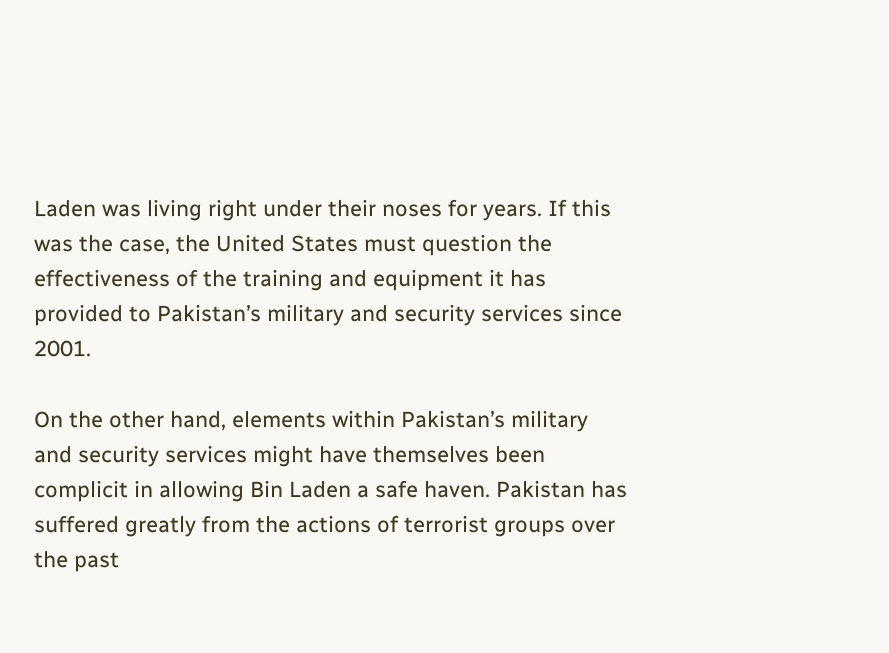Laden was living right under their noses for years. If this was the case, the United States must question the effectiveness of the training and equipment it has provided to Pakistan’s military and security services since 2001.

On the other hand, elements within Pakistan’s military and security services might have themselves been complicit in allowing Bin Laden a safe haven. Pakistan has suffered greatly from the actions of terrorist groups over the past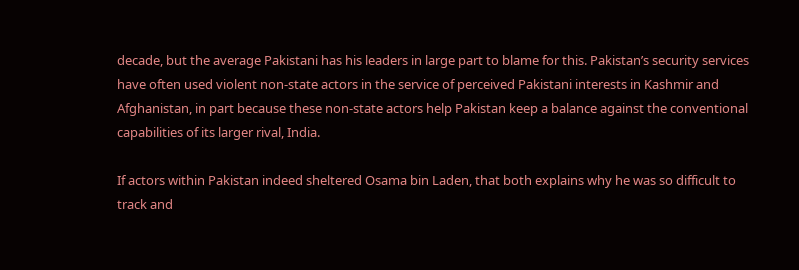decade, but the average Pakistani has his leaders in large part to blame for this. Pakistan’s security services have often used violent non-state actors in the service of perceived Pakistani interests in Kashmir and Afghanistan, in part because these non-state actors help Pakistan keep a balance against the conventional capabilities of its larger rival, India.

If actors within Pakistan indeed sheltered Osama bin Laden, that both explains why he was so difficult to track and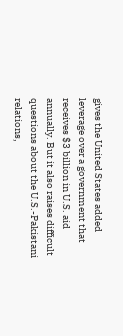gives the United States added leverage over a government that receives $3 billion in U.S. aid annually. But it also raises difficult questions about the U.S.-Pakistani relations,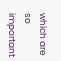which are so important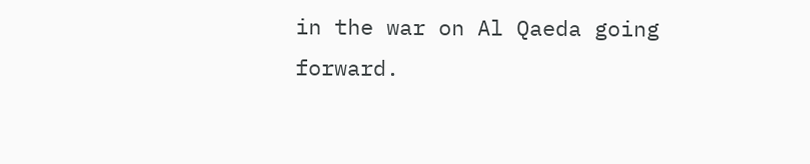in the war on Al Qaeda going forward.